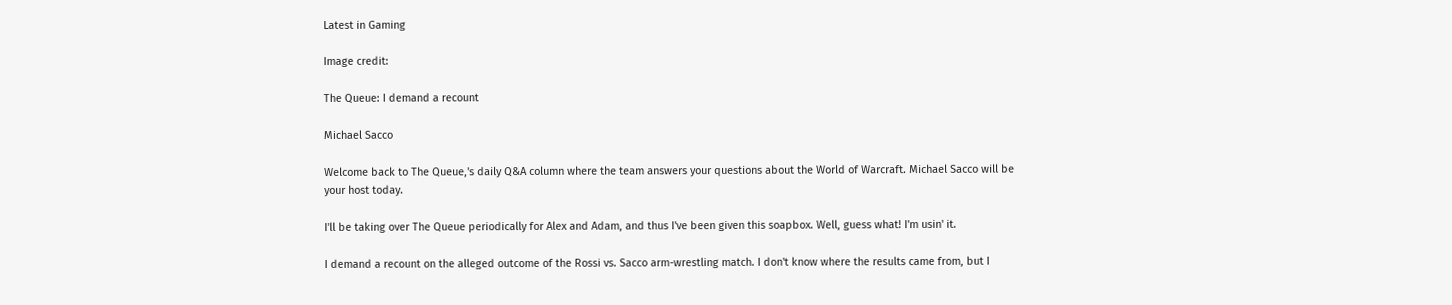Latest in Gaming

Image credit:

The Queue: I demand a recount

Michael Sacco

Welcome back to The Queue,'s daily Q&A column where the team answers your questions about the World of Warcraft. Michael Sacco will be your host today.

I'll be taking over The Queue periodically for Alex and Adam, and thus I've been given this soapbox. Well, guess what! I'm usin' it.

I demand a recount on the alleged outcome of the Rossi vs. Sacco arm-wrestling match. I don't know where the results came from, but I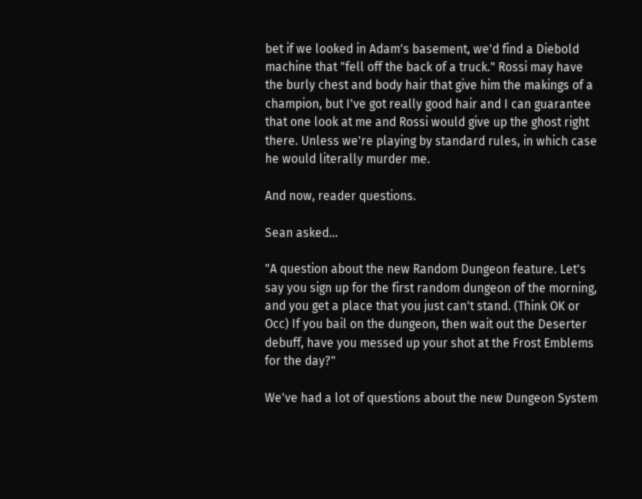bet if we looked in Adam's basement, we'd find a Diebold machine that "fell off the back of a truck." Rossi may have the burly chest and body hair that give him the makings of a champion, but I've got really good hair and I can guarantee that one look at me and Rossi would give up the ghost right there. Unless we're playing by standard rules, in which case he would literally murder me.

And now, reader questions.

Sean asked...

"A question about the new Random Dungeon feature. Let's say you sign up for the first random dungeon of the morning, and you get a place that you just can't stand. (Think OK or Occ) If you bail on the dungeon, then wait out the Deserter debuff, have you messed up your shot at the Frost Emblems for the day?"

We've had a lot of questions about the new Dungeon System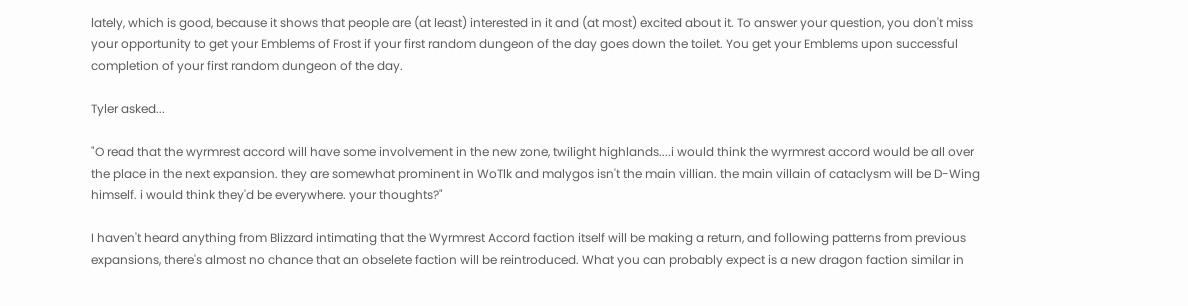lately, which is good, because it shows that people are (at least) interested in it and (at most) excited about it. To answer your question, you don't miss your opportunity to get your Emblems of Frost if your first random dungeon of the day goes down the toilet. You get your Emblems upon successful completion of your first random dungeon of the day.

Tyler asked...

"O read that the wyrmrest accord will have some involvement in the new zone, twilight highlands....i would think the wyrmrest accord would be all over the place in the next expansion. they are somewhat prominent in WoTlk and malygos isn't the main villian. the main villain of cataclysm will be D-Wing himself. i would think they'd be everywhere. your thoughts?"

I haven't heard anything from Blizzard intimating that the Wyrmrest Accord faction itself will be making a return, and following patterns from previous expansions, there's almost no chance that an obselete faction will be reintroduced. What you can probably expect is a new dragon faction similar in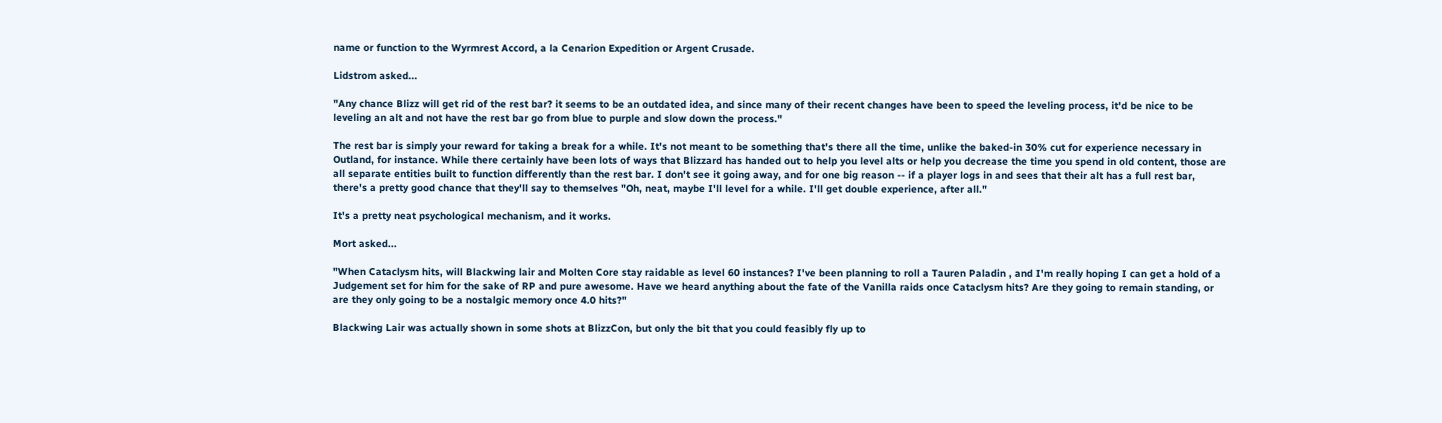name or function to the Wyrmrest Accord, a la Cenarion Expedition or Argent Crusade.

Lidstrom asked...

"Any chance Blizz will get rid of the rest bar? it seems to be an outdated idea, and since many of their recent changes have been to speed the leveling process, it'd be nice to be leveling an alt and not have the rest bar go from blue to purple and slow down the process."

The rest bar is simply your reward for taking a break for a while. It's not meant to be something that's there all the time, unlike the baked-in 30% cut for experience necessary in Outland, for instance. While there certainly have been lots of ways that Blizzard has handed out to help you level alts or help you decrease the time you spend in old content, those are all separate entities built to function differently than the rest bar. I don't see it going away, and for one big reason -- if a player logs in and sees that their alt has a full rest bar, there's a pretty good chance that they'll say to themselves "Oh, neat, maybe I'll level for a while. I'll get double experience, after all."

It's a pretty neat psychological mechanism, and it works.

Mort asked...

"When Cataclysm hits, will Blackwing lair and Molten Core stay raidable as level 60 instances? I've been planning to roll a Tauren Paladin , and I'm really hoping I can get a hold of a Judgement set for him for the sake of RP and pure awesome. Have we heard anything about the fate of the Vanilla raids once Cataclysm hits? Are they going to remain standing, or are they only going to be a nostalgic memory once 4.0 hits?"

Blackwing Lair was actually shown in some shots at BlizzCon, but only the bit that you could feasibly fly up to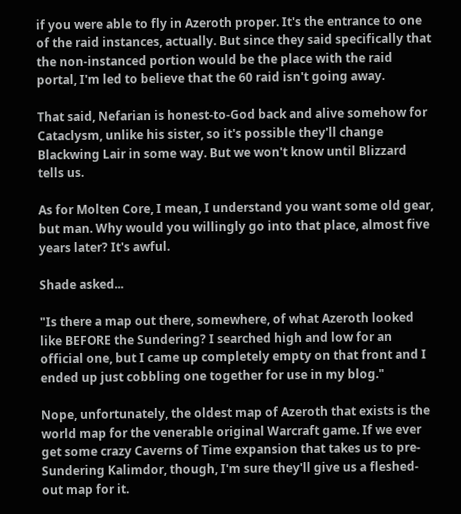if you were able to fly in Azeroth proper. It's the entrance to one of the raid instances, actually. But since they said specifically that the non-instanced portion would be the place with the raid portal, I'm led to believe that the 60 raid isn't going away.

That said, Nefarian is honest-to-God back and alive somehow for Cataclysm, unlike his sister, so it's possible they'll change Blackwing Lair in some way. But we won't know until Blizzard tells us.

As for Molten Core, I mean, I understand you want some old gear, but man. Why would you willingly go into that place, almost five years later? It's awful.

Shade asked...

"Is there a map out there, somewhere, of what Azeroth looked like BEFORE the Sundering? I searched high and low for an official one, but I came up completely empty on that front and I ended up just cobbling one together for use in my blog."

Nope, unfortunately, the oldest map of Azeroth that exists is the world map for the venerable original Warcraft game. If we ever get some crazy Caverns of Time expansion that takes us to pre-Sundering Kalimdor, though, I'm sure they'll give us a fleshed-out map for it.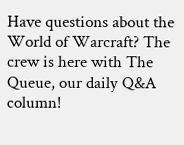Have questions about the World of Warcraft? The crew is here with The Queue, our daily Q&A column!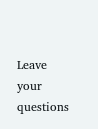Leave your questions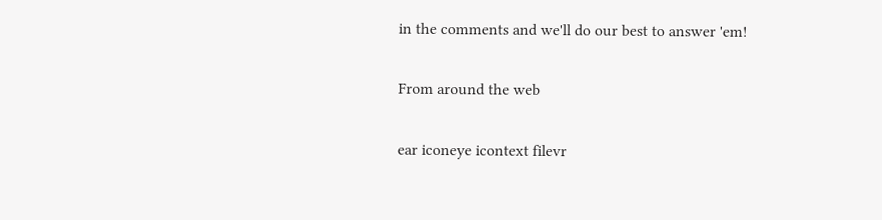in the comments and we'll do our best to answer 'em!

From around the web

ear iconeye icontext filevr